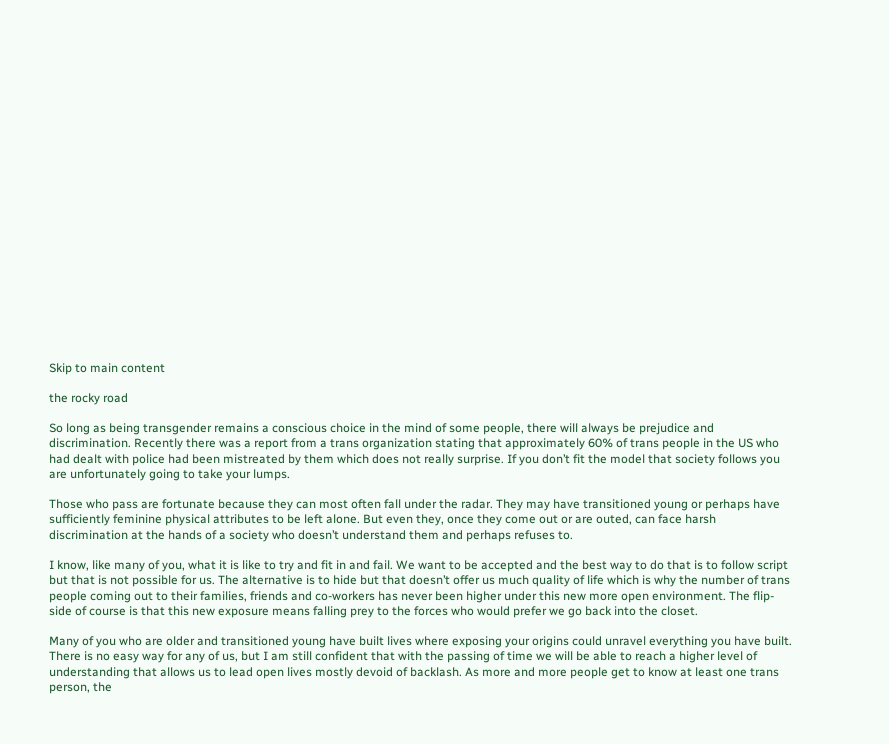Skip to main content

the rocky road

So long as being transgender remains a conscious choice in the mind of some people, there will always be prejudice and discrimination. Recently there was a report from a trans organization stating that approximately 60% of trans people in the US who had dealt with police had been mistreated by them which does not really surprise. If you don’t fit the model that society follows you are unfortunately going to take your lumps.

Those who pass are fortunate because they can most often fall under the radar. They may have transitioned young or perhaps have sufficiently feminine physical attributes to be left alone. But even they, once they come out or are outed, can face harsh discrimination at the hands of a society who doesn’t understand them and perhaps refuses to.

I know, like many of you, what it is like to try and fit in and fail. We want to be accepted and the best way to do that is to follow script but that is not possible for us. The alternative is to hide but that doesn’t offer us much quality of life which is why the number of trans people coming out to their families, friends and co-workers has never been higher under this new more open environment. The flip-side of course is that this new exposure means falling prey to the forces who would prefer we go back into the closet.

Many of you who are older and transitioned young have built lives where exposing your origins could unravel everything you have built. There is no easy way for any of us, but I am still confident that with the passing of time we will be able to reach a higher level of understanding that allows us to lead open lives mostly devoid of backlash. As more and more people get to know at least one trans person, the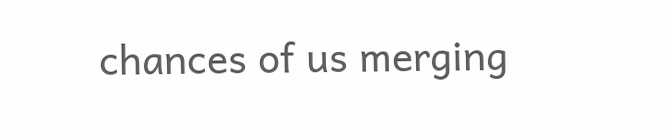chances of us merging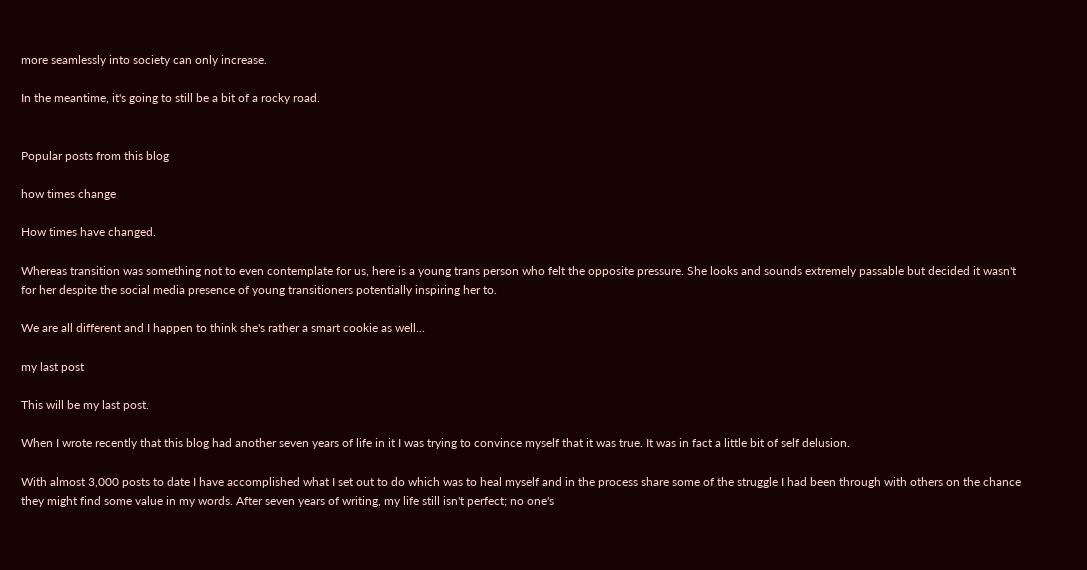more seamlessly into society can only increase.

In the meantime, it's going to still be a bit of a rocky road.


Popular posts from this blog

how times change

How times have changed.

Whereas transition was something not to even contemplate for us, here is a young trans person who felt the opposite pressure. She looks and sounds extremely passable but decided it wasn't for her despite the social media presence of young transitioners potentially inspiring her to.

We are all different and I happen to think she's rather a smart cookie as well...

my last post

This will be my last post.

When I wrote recently that this blog had another seven years of life in it I was trying to convince myself that it was true. It was in fact a little bit of self delusion.

With almost 3,000 posts to date I have accomplished what I set out to do which was to heal myself and in the process share some of the struggle I had been through with others on the chance they might find some value in my words. After seven years of writing, my life still isn't perfect; no one's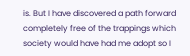is. But I have discovered a path forward completely free of the trappings which society would have had me adopt so I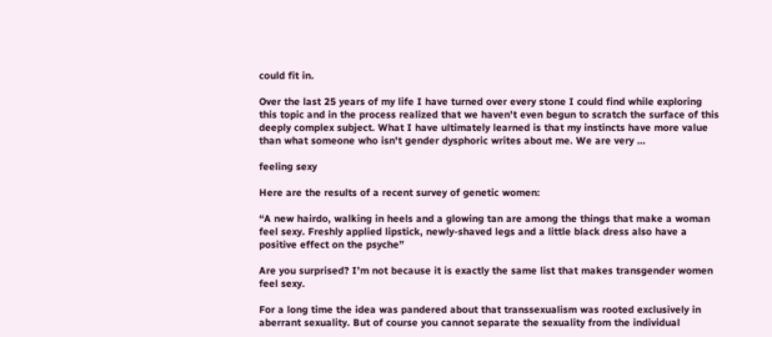could fit in.

Over the last 25 years of my life I have turned over every stone I could find while exploring this topic and in the process realized that we haven't even begun to scratch the surface of this deeply complex subject. What I have ultimately learned is that my instincts have more value than what someone who isn't gender dysphoric writes about me. We are very …

feeling sexy

Here are the results of a recent survey of genetic women:

“A new hairdo, walking in heels and a glowing tan are among the things that make a woman feel sexy. Freshly applied lipstick, newly-shaved legs and a little black dress also have a positive effect on the psyche”

Are you surprised? I’m not because it is exactly the same list that makes transgender women feel sexy.

For a long time the idea was pandered about that transsexualism was rooted exclusively in aberrant sexuality. But of course you cannot separate the sexuality from the individual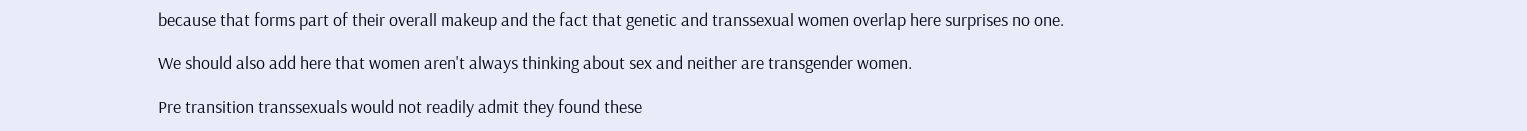because that forms part of their overall makeup and the fact that genetic and transsexual women overlap here surprises no one.

We should also add here that women aren't always thinking about sex and neither are transgender women.

Pre transition transsexuals would not readily admit they found these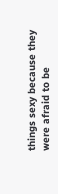things sexy because they were afraid to be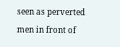seen as perverted men in front of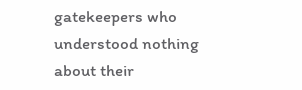gatekeepers who understood nothing about their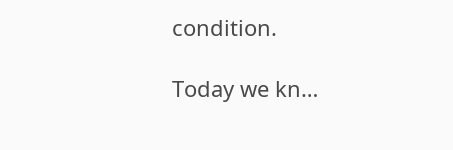condition.

Today we kn…